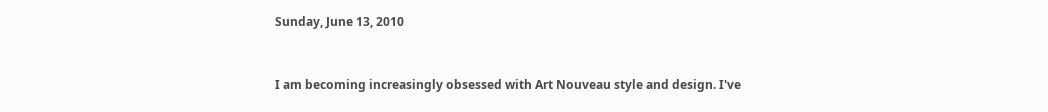Sunday, June 13, 2010


I am becoming increasingly obsessed with Art Nouveau style and design. I've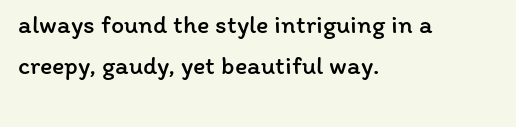always found the style intriguing in a creepy, gaudy, yet beautiful way.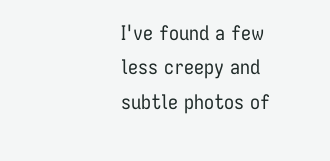I've found a few less creepy and subtle photos of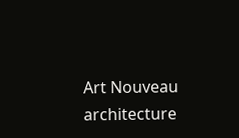Art Nouveau architecture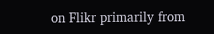on Flikr primarily from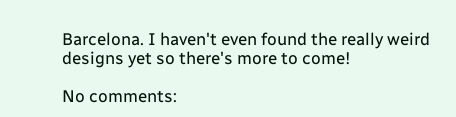Barcelona. I haven't even found the really weird designs yet so there's more to come!

No comments: